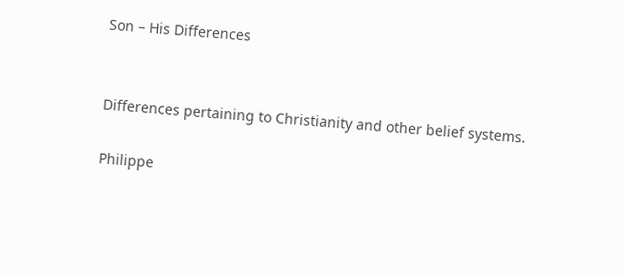Son – His Differences


Differences pertaining to Christianity and other belief systems.

Philippe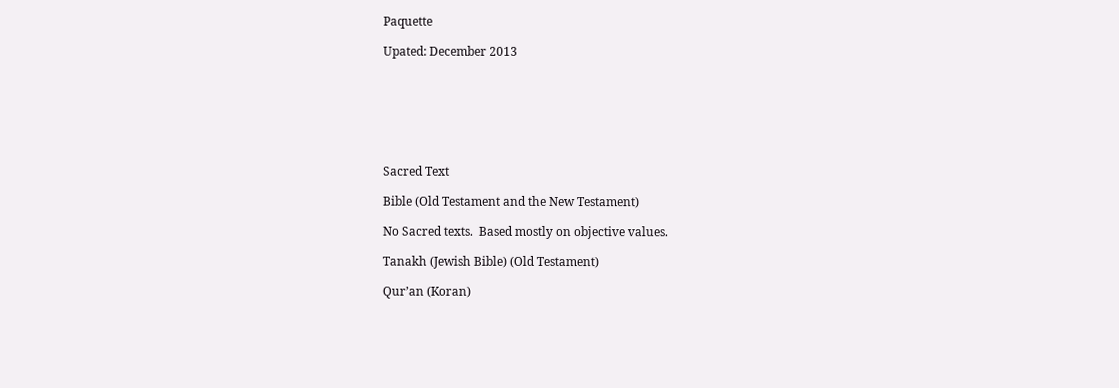Paquette

Upated: December 2013







Sacred Text

Bible (Old Testament and the New Testament)

No Sacred texts.  Based mostly on objective values.

Tanakh (Jewish Bible) (Old Testament)

Qur’an (Koran)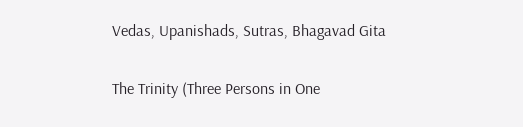Vedas, Upanishads, Sutras, Bhagavad Gita


The Trinity (Three Persons in One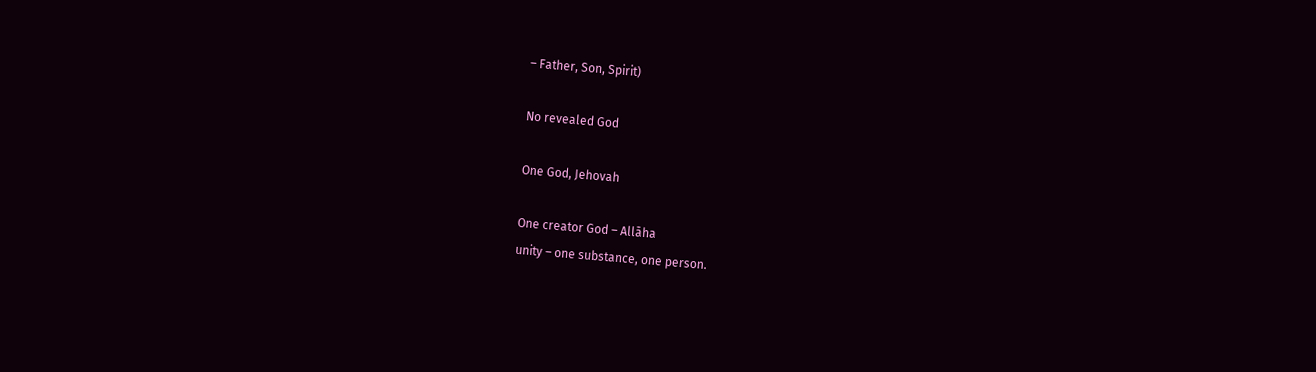– Father, Son, Spirit)

No revealed God

One God, Jehovah

One creator God – Allāha
unity – one substance, one person.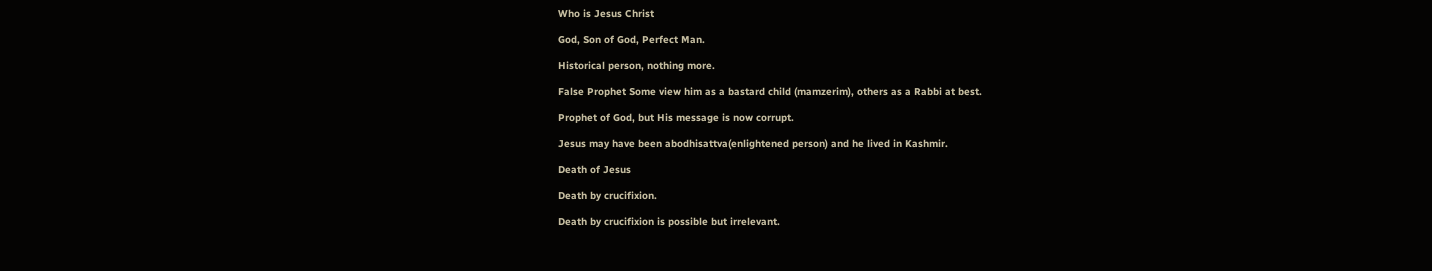Who is Jesus Christ

God, Son of God, Perfect Man.

Historical person, nothing more.

False Prophet Some view him as a bastard child (mamzerim), others as a Rabbi at best.

Prophet of God, but His message is now corrupt.

Jesus may have been abodhisattva(enlightened person) and he lived in Kashmir.

Death of Jesus

Death by crucifixion.

Death by crucifixion is possible but irrelevant.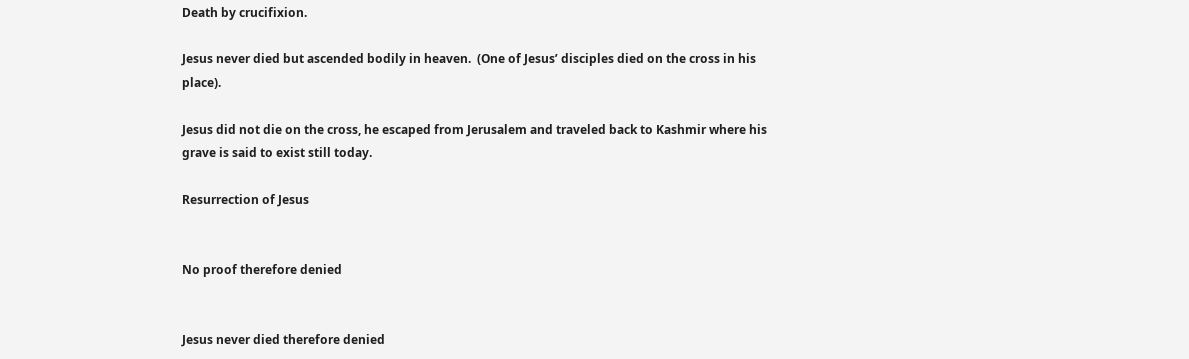Death by crucifixion.

Jesus never died but ascended bodily in heaven.  (One of Jesus’ disciples died on the cross in his place).

Jesus did not die on the cross, he escaped from Jerusalem and traveled back to Kashmir where his grave is said to exist still today.

Resurrection of Jesus


No proof therefore denied


Jesus never died therefore denied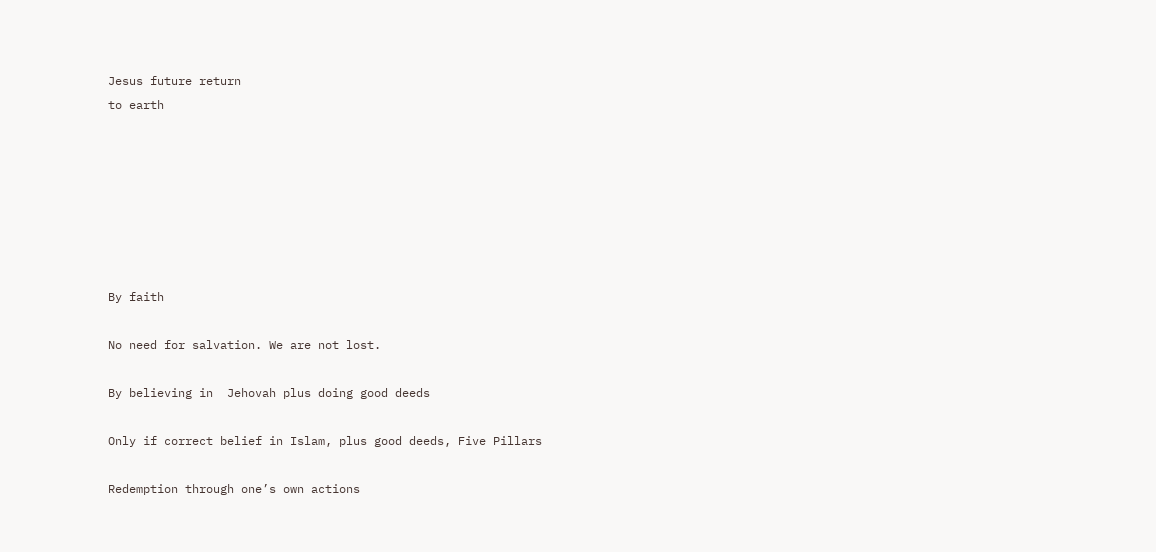Jesus future return
to earth







By faith

No need for salvation. We are not lost.

By believing in  Jehovah plus doing good deeds

Only if correct belief in Islam, plus good deeds, Five Pillars

Redemption through one’s own actions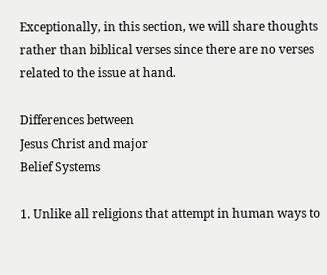Exceptionally, in this section, we will share thoughts rather than biblical verses since there are no verses related to the issue at hand.

Differences between
Jesus Christ and major
Belief Systems

1. Unlike all religions that attempt in human ways to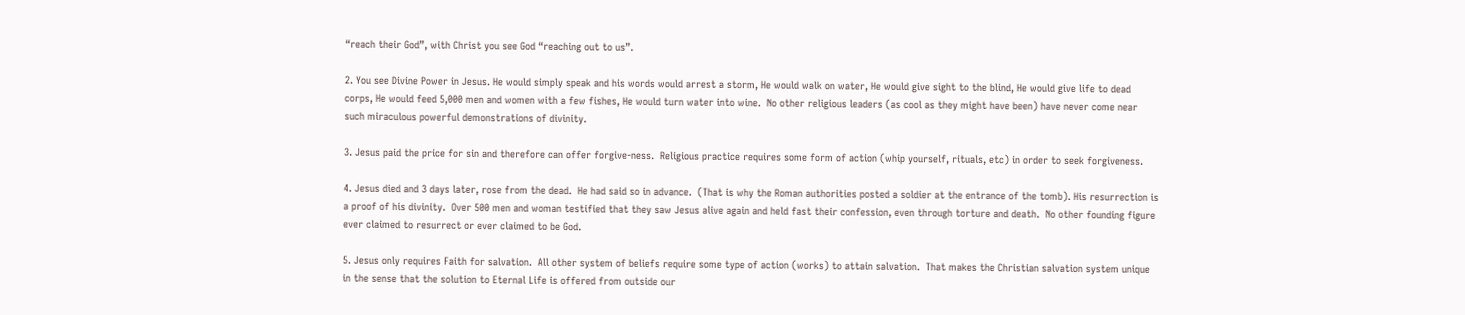“reach their God”, with Christ you see God “reaching out to us”.

2. You see Divine Power in Jesus. He would simply speak and his words would arrest a storm, He would walk on water, He would give sight to the blind, He would give life to dead corps, He would feed 5,000 men and women with a few fishes, He would turn water into wine.  No other religious leaders (as cool as they might have been) have never come near such miraculous powerful demonstrations of divinity.

3. Jesus paid the price for sin and therefore can offer forgive-ness.  Religious practice requires some form of action (whip yourself, rituals, etc) in order to seek forgiveness.

4. Jesus died and 3 days later, rose from the dead.  He had said so in advance.  (That is why the Roman authorities posted a soldier at the entrance of the tomb). His resurrection is a proof of his divinity.  Over 500 men and woman testified that they saw Jesus alive again and held fast their confession, even through torture and death.  No other founding figure ever claimed to resurrect or ever claimed to be God.

5. Jesus only requires Faith for salvation.  All other system of beliefs require some type of action (works) to attain salvation.  That makes the Christian salvation system unique in the sense that the solution to Eternal Life is offered from outside our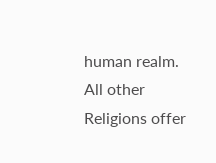human realm.  All other Religions offer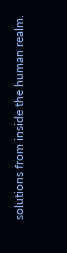solutions from inside the human realm.